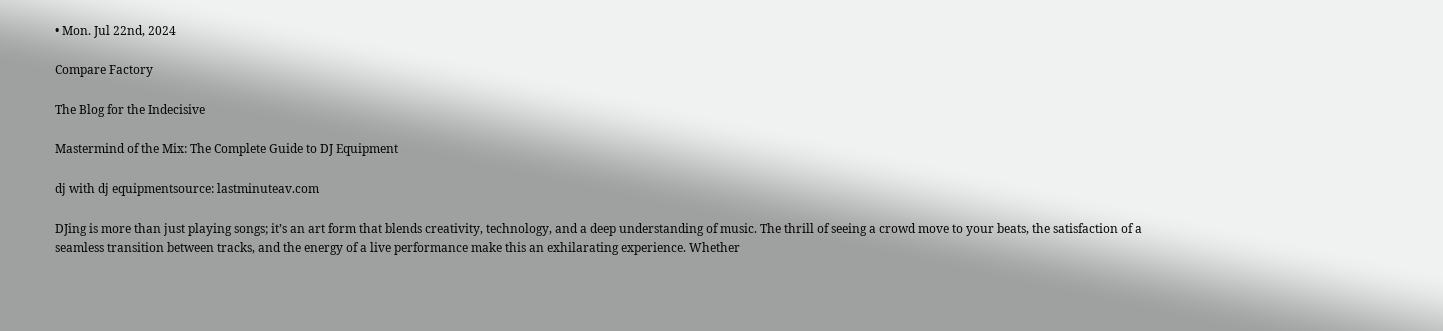• Mon. Jul 22nd, 2024

Compare Factory

The Blog for the Indecisive

Mastermind of the Mix: The Complete Guide to DJ Equipment

dj with dj equipmentsource: lastminuteav.com

DJing is more than just playing songs; it’s an art form that blends creativity, technology, and a deep understanding of music. The thrill of seeing a crowd move to your beats, the satisfaction of a seamless transition between tracks, and the energy of a live performance make this an exhilarating experience. Whether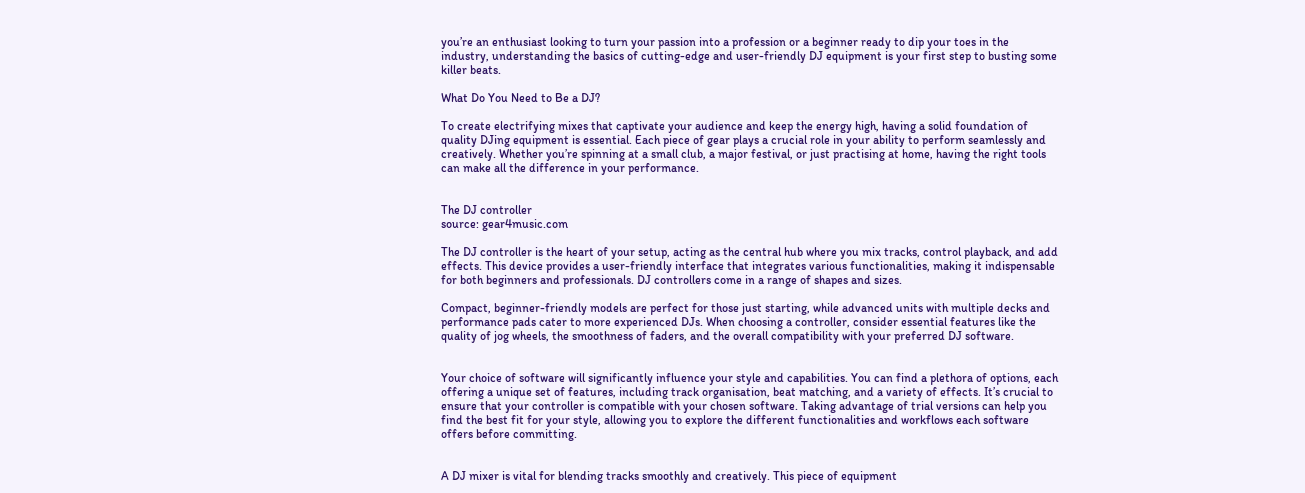you’re an enthusiast looking to turn your passion into a profession or a beginner ready to dip your toes in the industry, understanding the basics of cutting-edge and user-friendly DJ equipment is your first step to busting some killer beats.

What Do You Need to Be a DJ?

To create electrifying mixes that captivate your audience and keep the energy high, having a solid foundation of quality DJing equipment is essential. Each piece of gear plays a crucial role in your ability to perform seamlessly and creatively. Whether you’re spinning at a small club, a major festival, or just practising at home, having the right tools can make all the difference in your performance.


The DJ controller
source: gear4music.com

The DJ controller is the heart of your setup, acting as the central hub where you mix tracks, control playback, and add effects. This device provides a user-friendly interface that integrates various functionalities, making it indispensable for both beginners and professionals. DJ controllers come in a range of shapes and sizes.

Compact, beginner-friendly models are perfect for those just starting, while advanced units with multiple decks and performance pads cater to more experienced DJs. When choosing a controller, consider essential features like the quality of jog wheels, the smoothness of faders, and the overall compatibility with your preferred DJ software.


Your choice of software will significantly influence your style and capabilities. You can find a plethora of options, each offering a unique set of features, including track organisation, beat matching, and a variety of effects. It’s crucial to ensure that your controller is compatible with your chosen software. Taking advantage of trial versions can help you find the best fit for your style, allowing you to explore the different functionalities and workflows each software offers before committing.


A DJ mixer is vital for blending tracks smoothly and creatively. This piece of equipment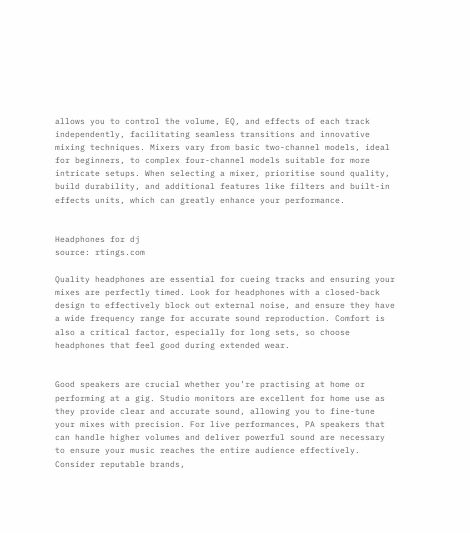allows you to control the volume, EQ, and effects of each track independently, facilitating seamless transitions and innovative mixing techniques. Mixers vary from basic two-channel models, ideal for beginners, to complex four-channel models suitable for more intricate setups. When selecting a mixer, prioritise sound quality, build durability, and additional features like filters and built-in effects units, which can greatly enhance your performance.


Headphones for dj
source: rtings.com

Quality headphones are essential for cueing tracks and ensuring your mixes are perfectly timed. Look for headphones with a closed-back design to effectively block out external noise, and ensure they have a wide frequency range for accurate sound reproduction. Comfort is also a critical factor, especially for long sets, so choose headphones that feel good during extended wear.


Good speakers are crucial whether you’re practising at home or performing at a gig. Studio monitors are excellent for home use as they provide clear and accurate sound, allowing you to fine-tune your mixes with precision. For live performances, PA speakers that can handle higher volumes and deliver powerful sound are necessary to ensure your music reaches the entire audience effectively. Consider reputable brands,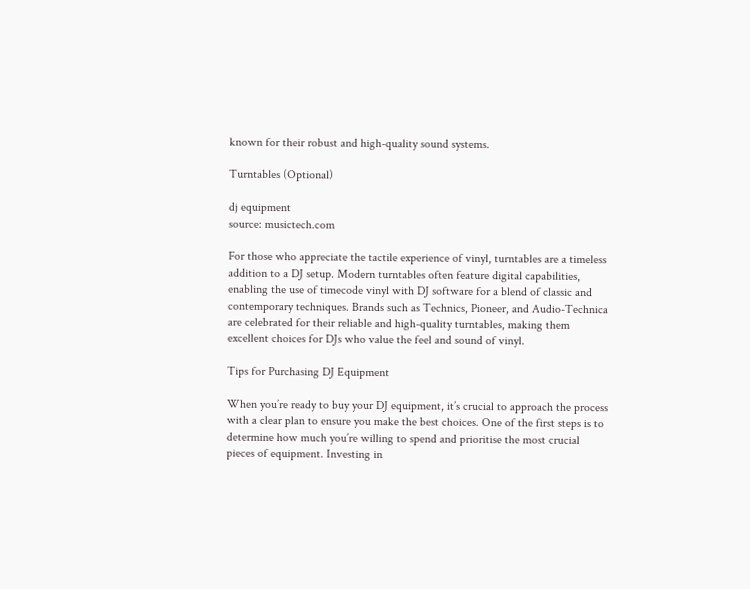known for their robust and high-quality sound systems.

Turntables (Optional)

dj equipment
source: musictech.com

For those who appreciate the tactile experience of vinyl, turntables are a timeless addition to a DJ setup. Modern turntables often feature digital capabilities, enabling the use of timecode vinyl with DJ software for a blend of classic and contemporary techniques. Brands such as Technics, Pioneer, and Audio-Technica are celebrated for their reliable and high-quality turntables, making them excellent choices for DJs who value the feel and sound of vinyl.

Tips for Purchasing DJ Equipment

When you’re ready to buy your DJ equipment, it’s crucial to approach the process with a clear plan to ensure you make the best choices. One of the first steps is to determine how much you’re willing to spend and prioritise the most crucial pieces of equipment. Investing in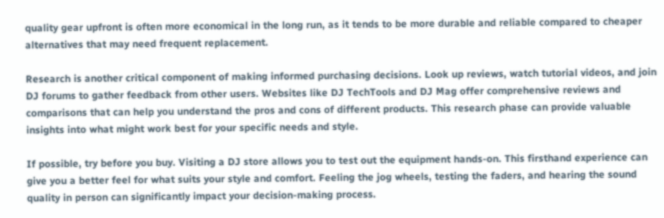quality gear upfront is often more economical in the long run, as it tends to be more durable and reliable compared to cheaper alternatives that may need frequent replacement.

Research is another critical component of making informed purchasing decisions. Look up reviews, watch tutorial videos, and join DJ forums to gather feedback from other users. Websites like DJ TechTools and DJ Mag offer comprehensive reviews and comparisons that can help you understand the pros and cons of different products. This research phase can provide valuable insights into what might work best for your specific needs and style.

If possible, try before you buy. Visiting a DJ store allows you to test out the equipment hands-on. This firsthand experience can give you a better feel for what suits your style and comfort. Feeling the jog wheels, testing the faders, and hearing the sound quality in person can significantly impact your decision-making process.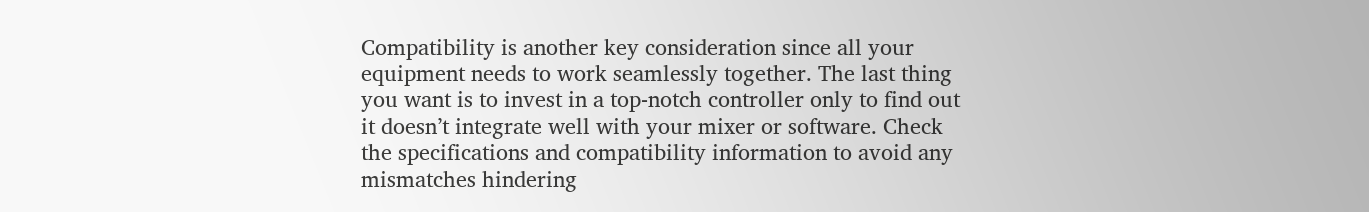Compatibility is another key consideration since all your equipment needs to work seamlessly together. The last thing you want is to invest in a top-notch controller only to find out it doesn’t integrate well with your mixer or software. Check the specifications and compatibility information to avoid any mismatches hindering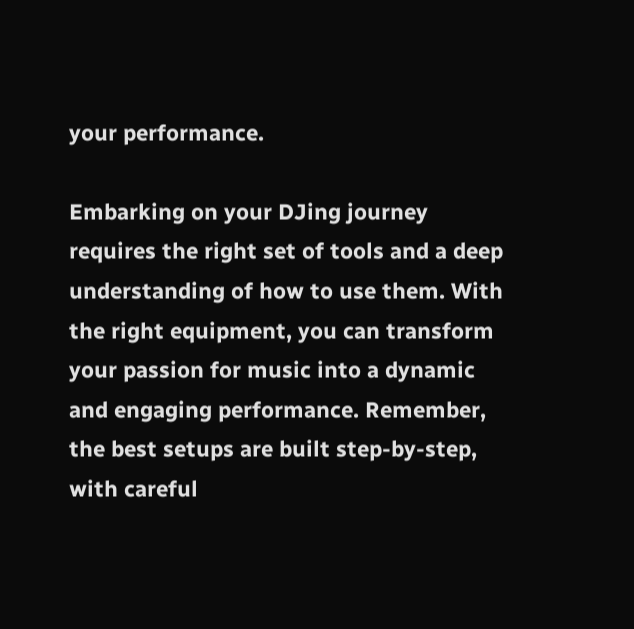your performance.

Embarking on your DJing journey requires the right set of tools and a deep understanding of how to use them. With the right equipment, you can transform your passion for music into a dynamic and engaging performance. Remember, the best setups are built step-by-step, with careful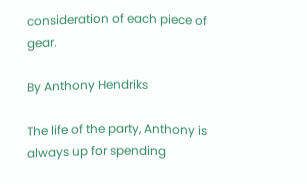consideration of each piece of gear.

By Anthony Hendriks

The life of the party, Anthony is always up for spending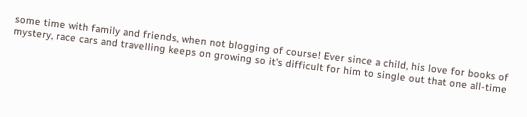some time with family and friends, when not blogging of course! Ever since a child, his love for books of mystery, race cars and travelling keeps on growing so it's difficult for him to single out that one all-time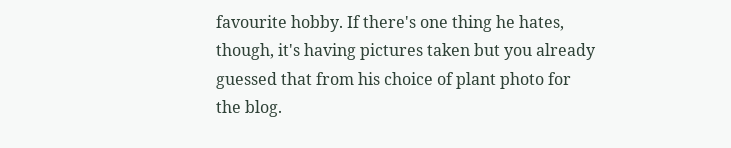favourite hobby. If there's one thing he hates, though, it's having pictures taken but you already guessed that from his choice of plant photo for the blog.